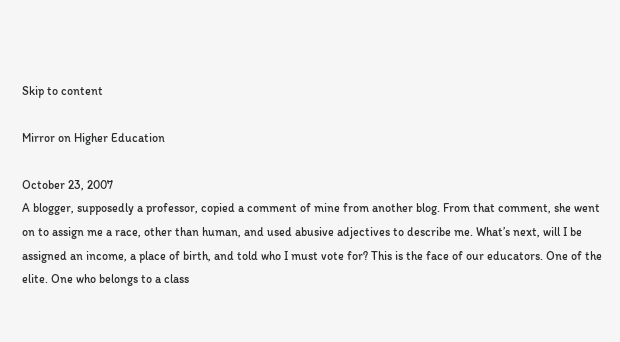Skip to content

Mirror on Higher Education

October 23, 2007
A blogger, supposedly a professor, copied a comment of mine from another blog. From that comment, she went on to assign me a race, other than human, and used abusive adjectives to describe me. What’s next, will I be assigned an income, a place of birth, and told who I must vote for? This is the face of our educators. One of the elite. One who belongs to a class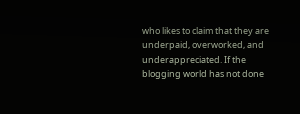who likes to claim that they are underpaid, overworked, and underappreciated. If the blogging world has not done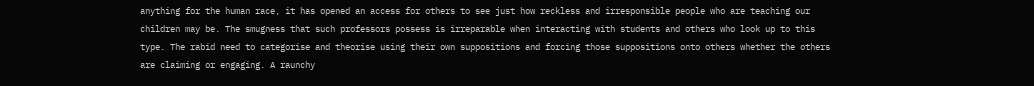anything for the human race, it has opened an access for others to see just how reckless and irresponsible people who are teaching our children may be. The smugness that such professors possess is irreparable when interacting with students and others who look up to this type. The rabid need to categorise and theorise using their own suppositions and forcing those suppositions onto others whether the others are claiming or engaging. A raunchy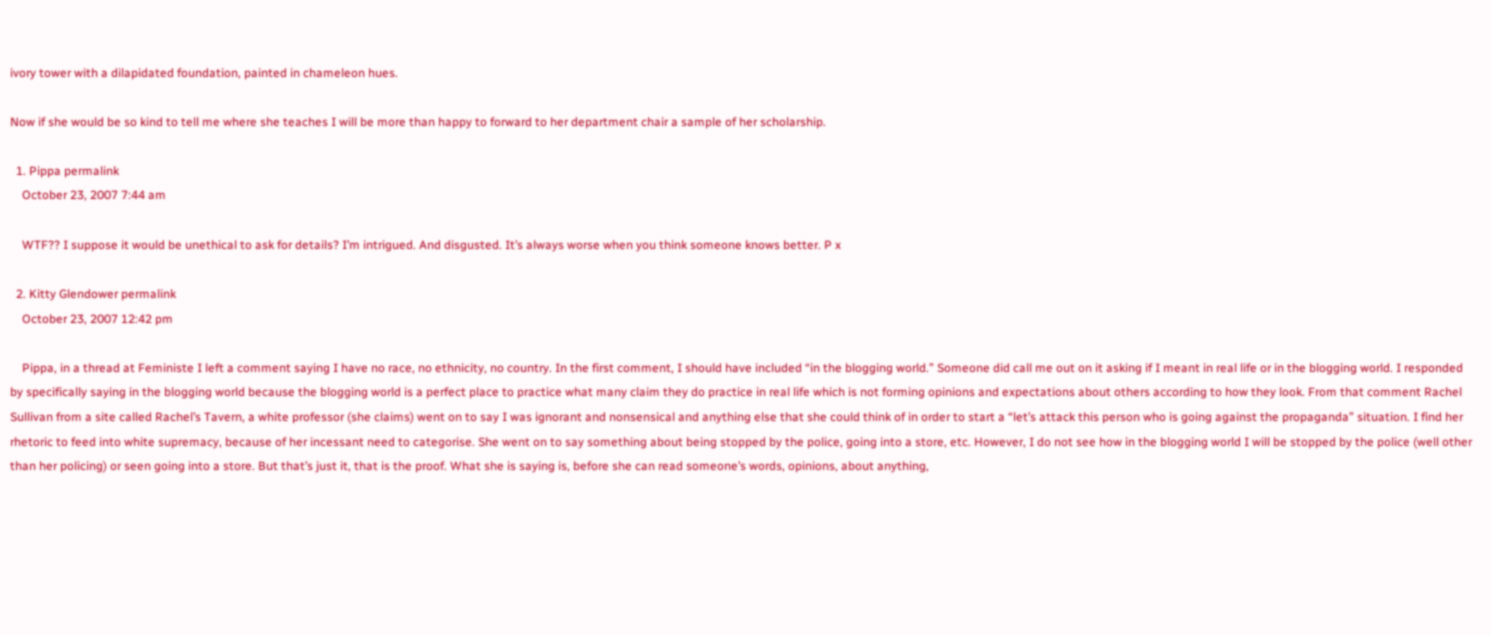ivory tower with a dilapidated foundation, painted in chameleon hues.

Now if she would be so kind to tell me where she teaches I will be more than happy to forward to her department chair a sample of her scholarship.

  1. Pippa permalink
    October 23, 2007 7:44 am

    WTF?? I suppose it would be unethical to ask for details? I’m intrigued. And disgusted. It’s always worse when you think someone knows better. P x

  2. Kitty Glendower permalink
    October 23, 2007 12:42 pm

    Pippa, in a thread at Feministe I left a comment saying I have no race, no ethnicity, no country. In the first comment, I should have included “in the blogging world.” Someone did call me out on it asking if I meant in real life or in the blogging world. I responded by specifically saying in the blogging world because the blogging world is a perfect place to practice what many claim they do practice in real life which is not forming opinions and expectations about others according to how they look. From that comment Rachel Sullivan from a site called Rachel’s Tavern, a white professor (she claims) went on to say I was ignorant and nonsensical and anything else that she could think of in order to start a “let’s attack this person who is going against the propaganda” situation. I find her rhetoric to feed into white supremacy, because of her incessant need to categorise. She went on to say something about being stopped by the police, going into a store, etc. However, I do not see how in the blogging world I will be stopped by the police (well other than her policing) or seen going into a store. But that’s just it, that is the proof. What she is saying is, before she can read someone’s words, opinions, about anything,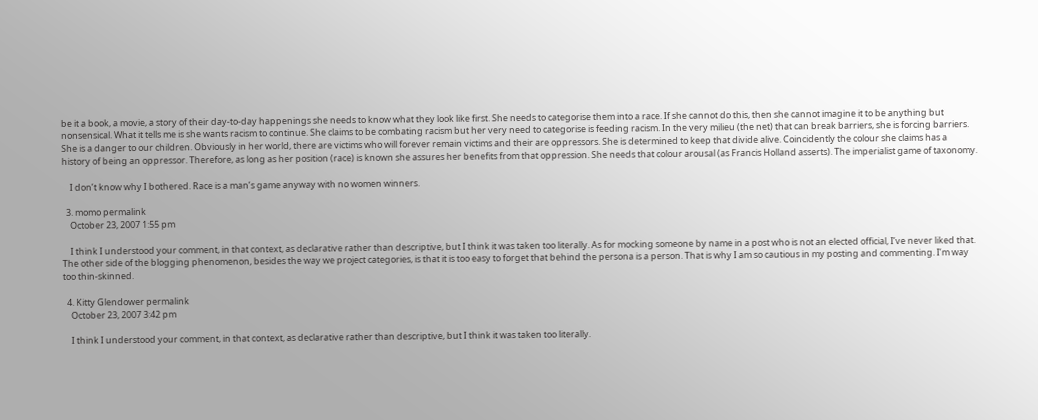be it a book, a movie, a story of their day-to-day happenings she needs to know what they look like first. She needs to categorise them into a race. If she cannot do this, then she cannot imagine it to be anything but nonsensical. What it tells me is she wants racism to continue. She claims to be combating racism but her very need to categorise is feeding racism. In the very milieu (the net) that can break barriers, she is forcing barriers. She is a danger to our children. Obviously in her world, there are victims who will forever remain victims and their are oppressors. She is determined to keep that divide alive. Coincidently the colour she claims has a history of being an oppressor. Therefore, as long as her position (race) is known she assures her benefits from that oppression. She needs that colour arousal (as Francis Holland asserts). The imperialist game of taxonomy.

    I don’t know why I bothered. Race is a man’s game anyway with no women winners.

  3. momo permalink
    October 23, 2007 1:55 pm

    I think I understood your comment, in that context, as declarative rather than descriptive, but I think it was taken too literally. As for mocking someone by name in a post who is not an elected official, I’ve never liked that. The other side of the blogging phenomenon, besides the way we project categories, is that it is too easy to forget that behind the persona is a person. That is why I am so cautious in my posting and commenting. I’m way too thin-skinned.

  4. Kitty Glendower permalink
    October 23, 2007 3:42 pm

    I think I understood your comment, in that context, as declarative rather than descriptive, but I think it was taken too literally.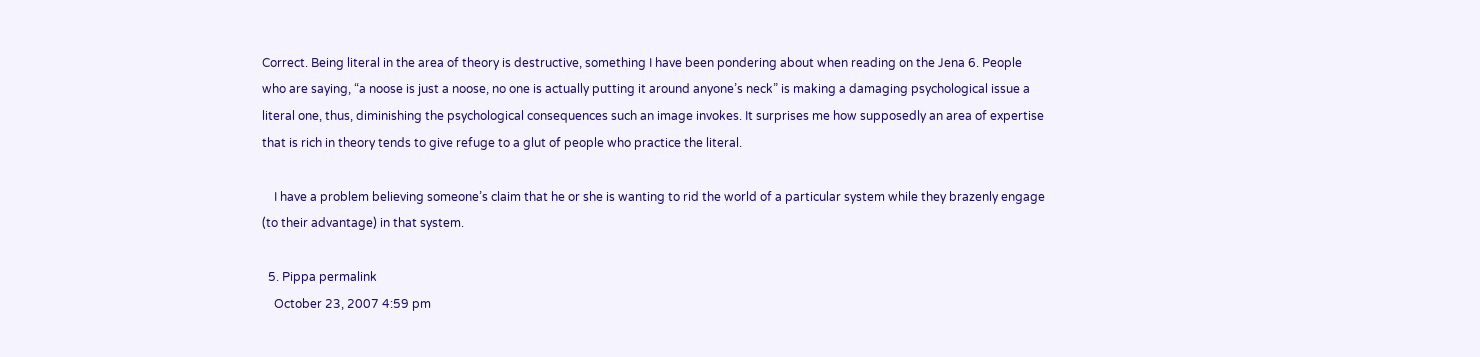Correct. Being literal in the area of theory is destructive, something I have been pondering about when reading on the Jena 6. People who are saying, “a noose is just a noose, no one is actually putting it around anyone’s neck” is making a damaging psychological issue a literal one, thus, diminishing the psychological consequences such an image invokes. It surprises me how supposedly an area of expertise that is rich in theory tends to give refuge to a glut of people who practice the literal.

    I have a problem believing someone’s claim that he or she is wanting to rid the world of a particular system while they brazenly engage (to their advantage) in that system.

  5. Pippa permalink
    October 23, 2007 4:59 pm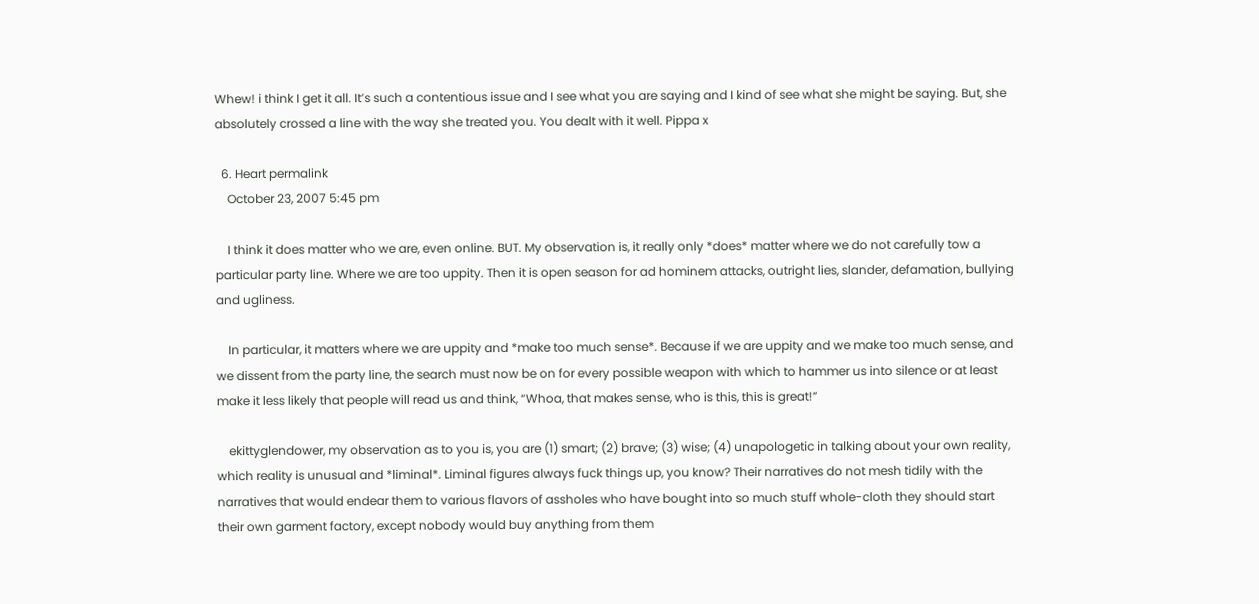Whew! i think I get it all. It’s such a contentious issue and I see what you are saying and I kind of see what she might be saying. But, she absolutely crossed a line with the way she treated you. You dealt with it well. Pippa x

  6. Heart permalink
    October 23, 2007 5:45 pm

    I think it does matter who we are, even online. BUT. My observation is, it really only *does* matter where we do not carefully tow a particular party line. Where we are too uppity. Then it is open season for ad hominem attacks, outright lies, slander, defamation, bullying and ugliness.

    In particular, it matters where we are uppity and *make too much sense*. Because if we are uppity and we make too much sense, and we dissent from the party line, the search must now be on for every possible weapon with which to hammer us into silence or at least make it less likely that people will read us and think, “Whoa, that makes sense, who is this, this is great!”

    ekittyglendower, my observation as to you is, you are (1) smart; (2) brave; (3) wise; (4) unapologetic in talking about your own reality, which reality is unusual and *liminal*. Liminal figures always fuck things up, you know? Their narratives do not mesh tidily with the narratives that would endear them to various flavors of assholes who have bought into so much stuff whole-cloth they should start their own garment factory, except nobody would buy anything from them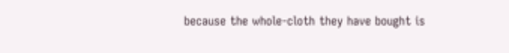because the whole-cloth they have bought is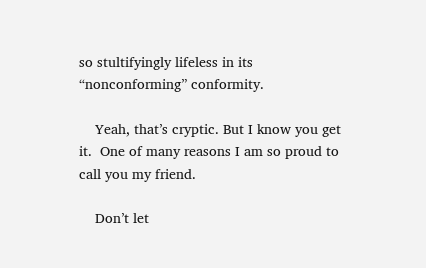so stultifyingly lifeless in its “nonconforming” conformity.

    Yeah, that’s cryptic. But I know you get it.  One of many reasons I am so proud to call you my friend.

    Don’t let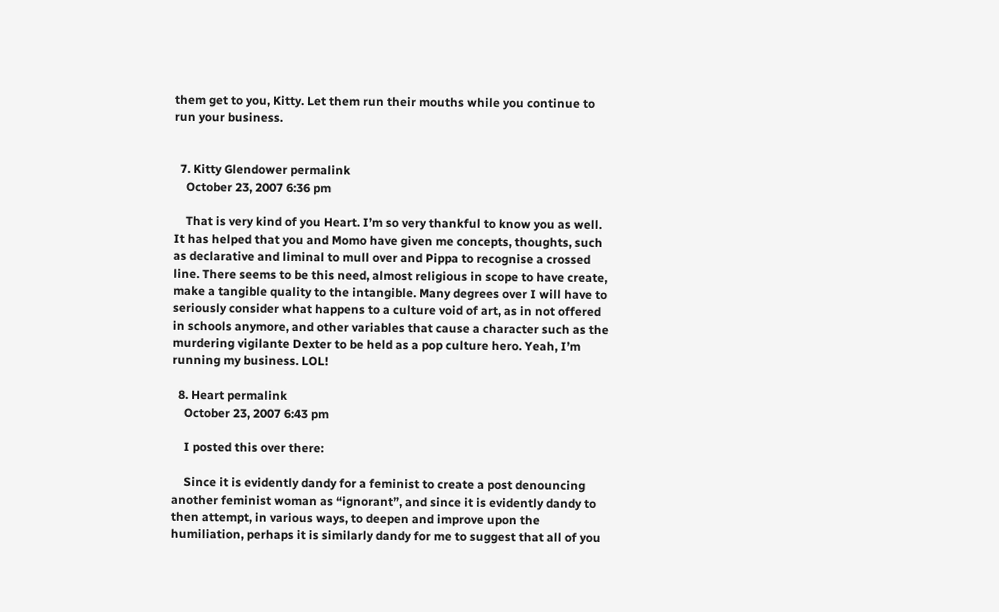them get to you, Kitty. Let them run their mouths while you continue to run your business.


  7. Kitty Glendower permalink
    October 23, 2007 6:36 pm

    That is very kind of you Heart. I’m so very thankful to know you as well. It has helped that you and Momo have given me concepts, thoughts, such as declarative and liminal to mull over and Pippa to recognise a crossed line. There seems to be this need, almost religious in scope to have create, make a tangible quality to the intangible. Many degrees over I will have to seriously consider what happens to a culture void of art, as in not offered in schools anymore, and other variables that cause a character such as the murdering vigilante Dexter to be held as a pop culture hero. Yeah, I’m running my business. LOL!

  8. Heart permalink
    October 23, 2007 6:43 pm

    I posted this over there:

    Since it is evidently dandy for a feminist to create a post denouncing another feminist woman as “ignorant”, and since it is evidently dandy to then attempt, in various ways, to deepen and improve upon the humiliation, perhaps it is similarly dandy for me to suggest that all of you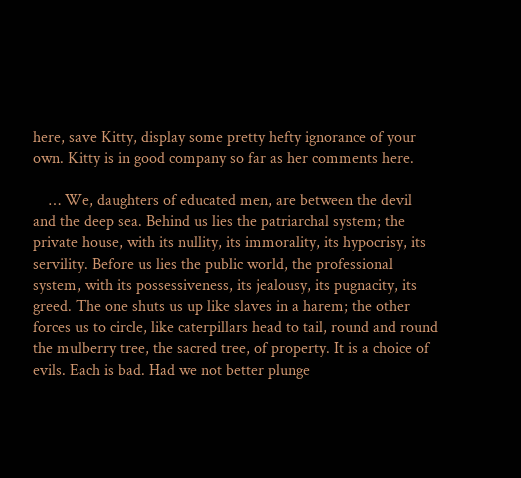here, save Kitty, display some pretty hefty ignorance of your own. Kitty is in good company so far as her comments here.

    … We, daughters of educated men, are between the devil and the deep sea. Behind us lies the patriarchal system; the private house, with its nullity, its immorality, its hypocrisy, its servility. Before us lies the public world, the professional system, with its possessiveness, its jealousy, its pugnacity, its greed. The one shuts us up like slaves in a harem; the other forces us to circle, like caterpillars head to tail, round and round the mulberry tree, the sacred tree, of property. It is a choice of evils. Each is bad. Had we not better plunge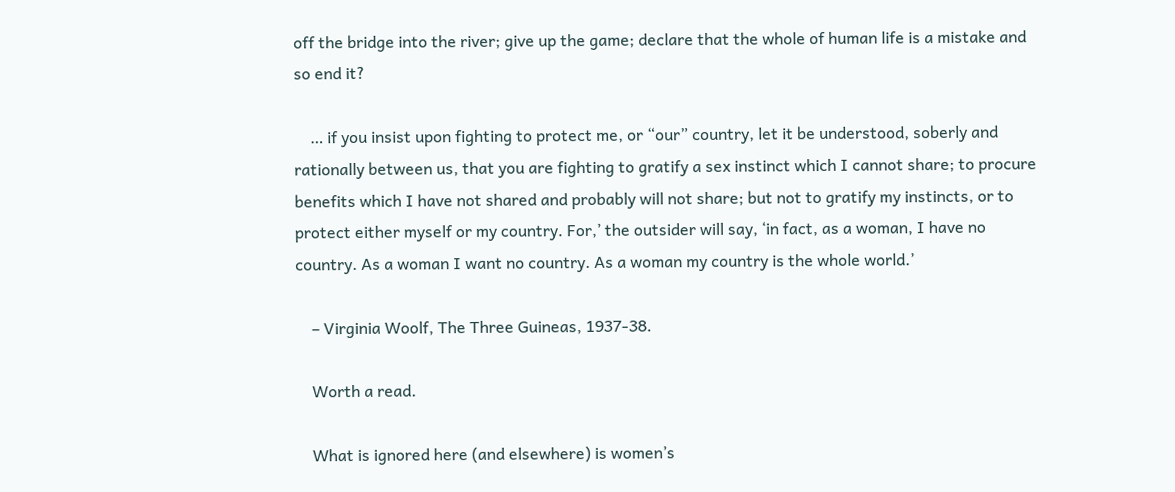off the bridge into the river; give up the game; declare that the whole of human life is a mistake and so end it?

    … if you insist upon fighting to protect me, or “our” country, let it be understood, soberly and rationally between us, that you are fighting to gratify a sex instinct which I cannot share; to procure benefits which I have not shared and probably will not share; but not to gratify my instincts, or to protect either myself or my country. For,’ the outsider will say, ‘in fact, as a woman, I have no country. As a woman I want no country. As a woman my country is the whole world.’

    – Virginia Woolf, The Three Guineas, 1937-38.

    Worth a read.

    What is ignored here (and elsewhere) is women’s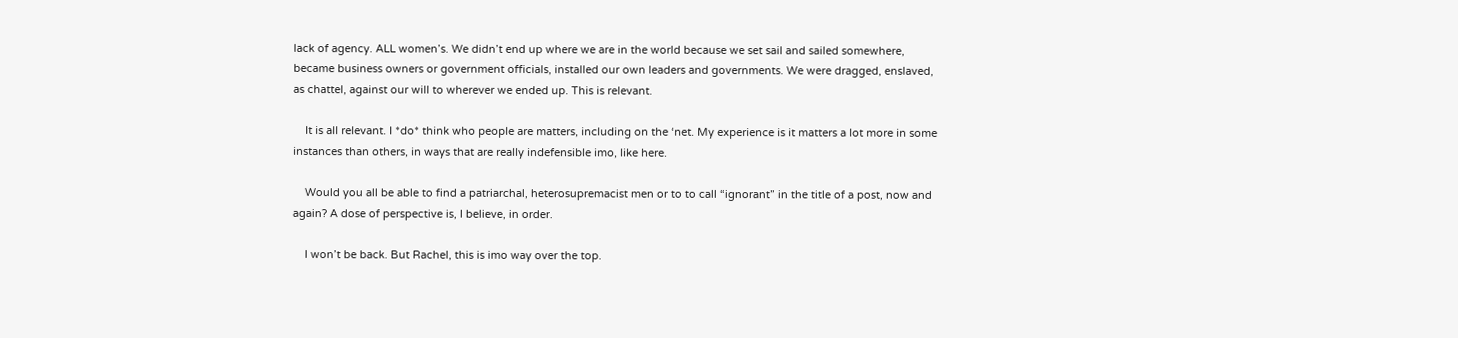lack of agency. ALL women’s. We didn’t end up where we are in the world because we set sail and sailed somewhere, became business owners or government officials, installed our own leaders and governments. We were dragged, enslaved, as chattel, against our will to wherever we ended up. This is relevant.

    It is all relevant. I *do* think who people are matters, including on the ‘net. My experience is it matters a lot more in some instances than others, in ways that are really indefensible imo, like here.

    Would you all be able to find a patriarchal, heterosupremacist men or to to call “ignorant” in the title of a post, now and again? A dose of perspective is, I believe, in order.

    I won’t be back. But Rachel, this is imo way over the top.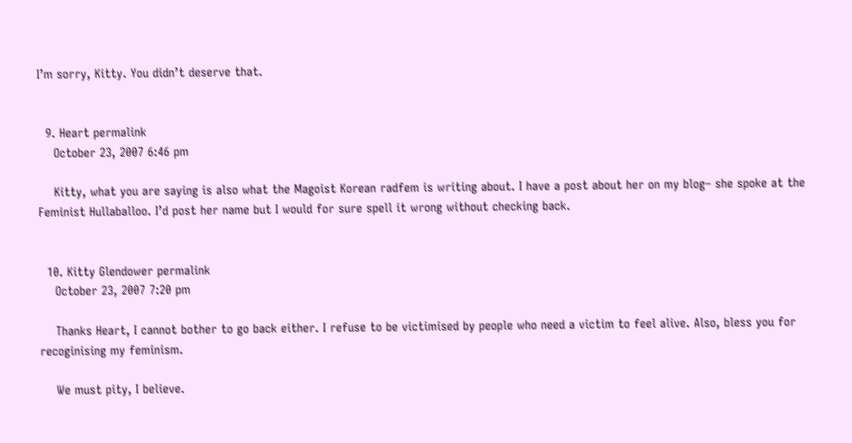I’m sorry, Kitty. You didn’t deserve that.


  9. Heart permalink
    October 23, 2007 6:46 pm

    Kitty, what you are saying is also what the Magoist Korean radfem is writing about. I have a post about her on my blog– she spoke at the Feminist Hullaballoo. I’d post her name but I would for sure spell it wrong without checking back.


  10. Kitty Glendower permalink
    October 23, 2007 7:20 pm

    Thanks Heart, I cannot bother to go back either. I refuse to be victimised by people who need a victim to feel alive. Also, bless you for recoginising my feminism.

    We must pity, I believe.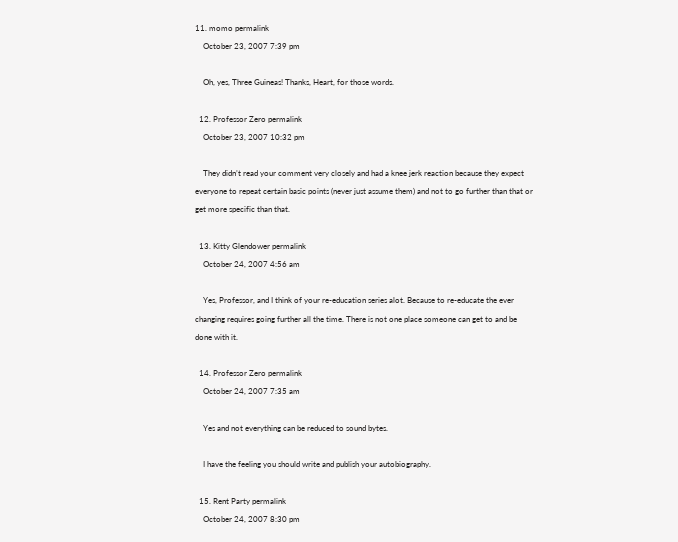11. momo permalink
    October 23, 2007 7:39 pm

    Oh, yes, Three Guineas! Thanks, Heart, for those words.

  12. Professor Zero permalink
    October 23, 2007 10:32 pm

    They didn’t read your comment very closely and had a knee jerk reaction because they expect everyone to repeat certain basic points (never just assume them) and not to go further than that or get more specific than that.

  13. Kitty Glendower permalink
    October 24, 2007 4:56 am

    Yes, Professor, and I think of your re-education series alot. Because to re-educate the ever changing requires going further all the time. There is not one place someone can get to and be done with it.

  14. Professor Zero permalink
    October 24, 2007 7:35 am

    Yes and not everything can be reduced to sound bytes.

    I have the feeling you should write and publish your autobiography.

  15. Rent Party permalink
    October 24, 2007 8:30 pm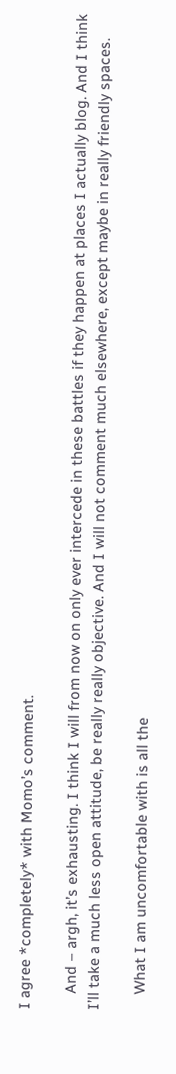I agree *completely* with Momo’s comment.

    And – argh, it’s exhausting. I think I will from now on only ever intercede in these battles if they happen at places I actually blog. And I think I’ll take a much less open attitude, be really really objective. And I will not comment much elsewhere, except maybe in really friendly spaces.

    What I am uncomfortable with is all the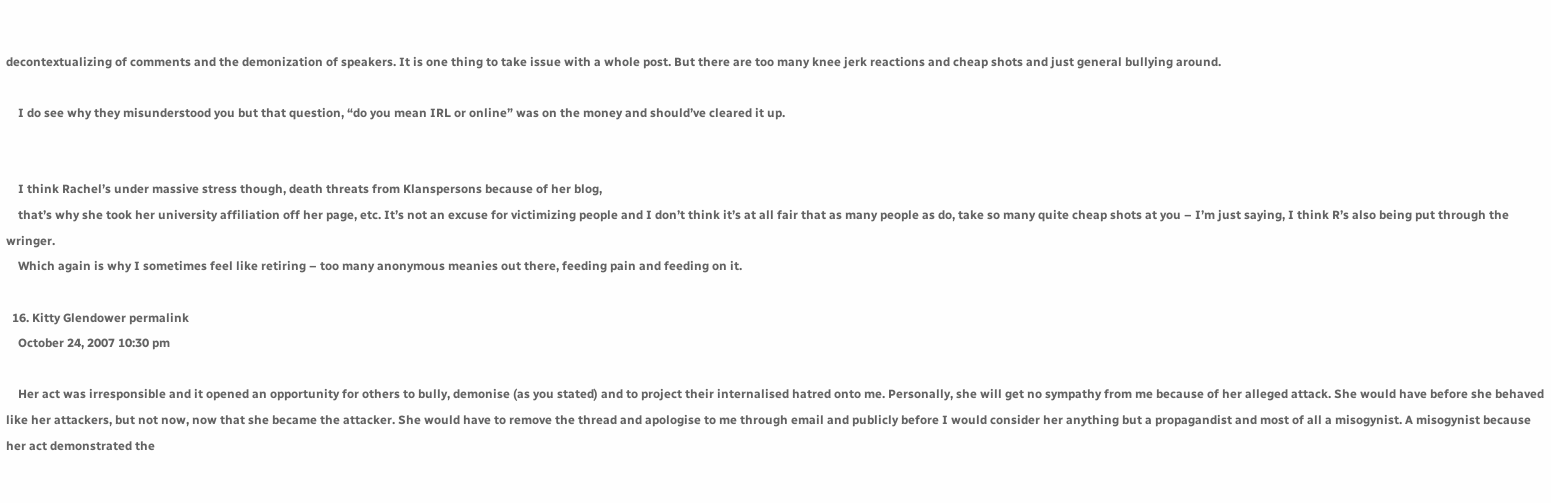decontextualizing of comments and the demonization of speakers. It is one thing to take issue with a whole post. But there are too many knee jerk reactions and cheap shots and just general bullying around.

    I do see why they misunderstood you but that question, “do you mean IRL or online” was on the money and should’ve cleared it up.


    I think Rachel’s under massive stress though, death threats from Klanspersons because of her blog,
    that’s why she took her university affiliation off her page, etc. It’s not an excuse for victimizing people and I don’t think it’s at all fair that as many people as do, take so many quite cheap shots at you – I’m just saying, I think R’s also being put through the wringer.
    Which again is why I sometimes feel like retiring – too many anonymous meanies out there, feeding pain and feeding on it.

  16. Kitty Glendower permalink
    October 24, 2007 10:30 pm

    Her act was irresponsible and it opened an opportunity for others to bully, demonise (as you stated) and to project their internalised hatred onto me. Personally, she will get no sympathy from me because of her alleged attack. She would have before she behaved like her attackers, but not now, now that she became the attacker. She would have to remove the thread and apologise to me through email and publicly before I would consider her anything but a propagandist and most of all a misogynist. A misogynist because her act demonstrated the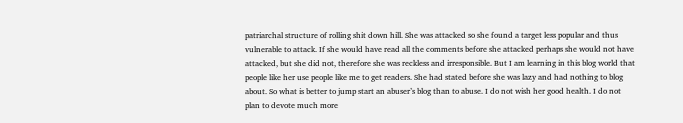patriarchal structure of rolling shit down hill. She was attacked so she found a target less popular and thus vulnerable to attack. If she would have read all the comments before she attacked perhaps she would not have attacked, but she did not, therefore she was reckless and irresponsible. But I am learning in this blog world that people like her use people like me to get readers. She had stated before she was lazy and had nothing to blog about. So what is better to jump start an abuser’s blog than to abuse. I do not wish her good health. I do not plan to devote much more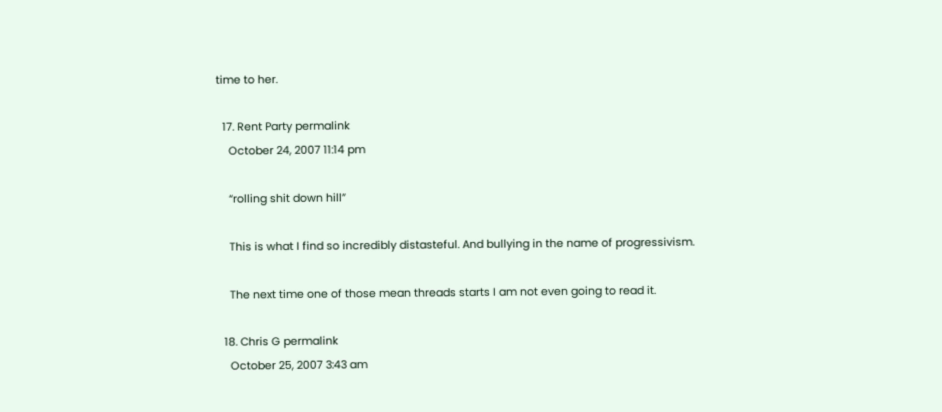time to her.

  17. Rent Party permalink
    October 24, 2007 11:14 pm

    “rolling shit down hill”

    This is what I find so incredibly distasteful. And bullying in the name of progressivism.

    The next time one of those mean threads starts I am not even going to read it.

  18. Chris G permalink
    October 25, 2007 3:43 am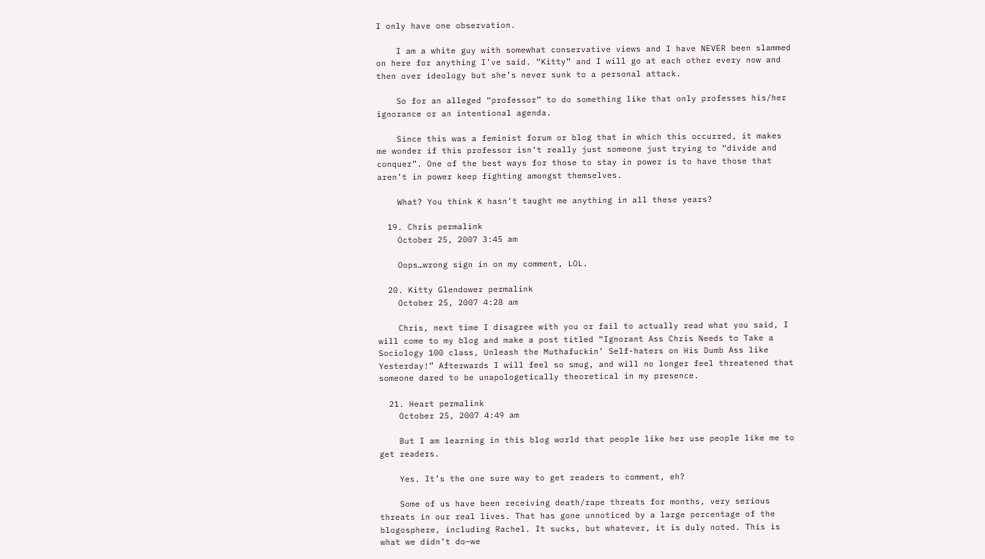I only have one observation.

    I am a white guy with somewhat conservative views and I have NEVER been slammed on here for anything I’ve said. “Kitty” and I will go at each other every now and then over ideology but she’s never sunk to a personal attack.

    So for an alleged “professor” to do something like that only professes his/her ignorance or an intentional agenda.

    Since this was a feminist forum or blog that in which this occurred, it makes me wonder if this professor isn’t really just someone just trying to “divide and conquer”. One of the best ways for those to stay in power is to have those that aren’t in power keep fighting amongst themselves.

    What? You think K hasn’t taught me anything in all these years?

  19. Chris permalink
    October 25, 2007 3:45 am

    Oops…wrong sign in on my comment, LOL.

  20. Kitty Glendower permalink
    October 25, 2007 4:28 am

    Chris, next time I disagree with you or fail to actually read what you said, I will come to my blog and make a post titled “Ignorant Ass Chris Needs to Take a Sociology 100 class, Unleash the Muthafuckin’ Self-haters on His Dumb Ass like Yesterday!” Afterwards I will feel so smug, and will no longer feel threatened that someone dared to be unapologetically theoretical in my presence.

  21. Heart permalink
    October 25, 2007 4:49 am

    But I am learning in this blog world that people like her use people like me to get readers.

    Yes. It’s the one sure way to get readers to comment, eh?

    Some of us have been receiving death/rape threats for months, very serious threats in our real lives. That has gone unnoticed by a large percentage of the blogosphere, including Rachel. It sucks, but whatever, it is duly noted. This is what we didn’t do–we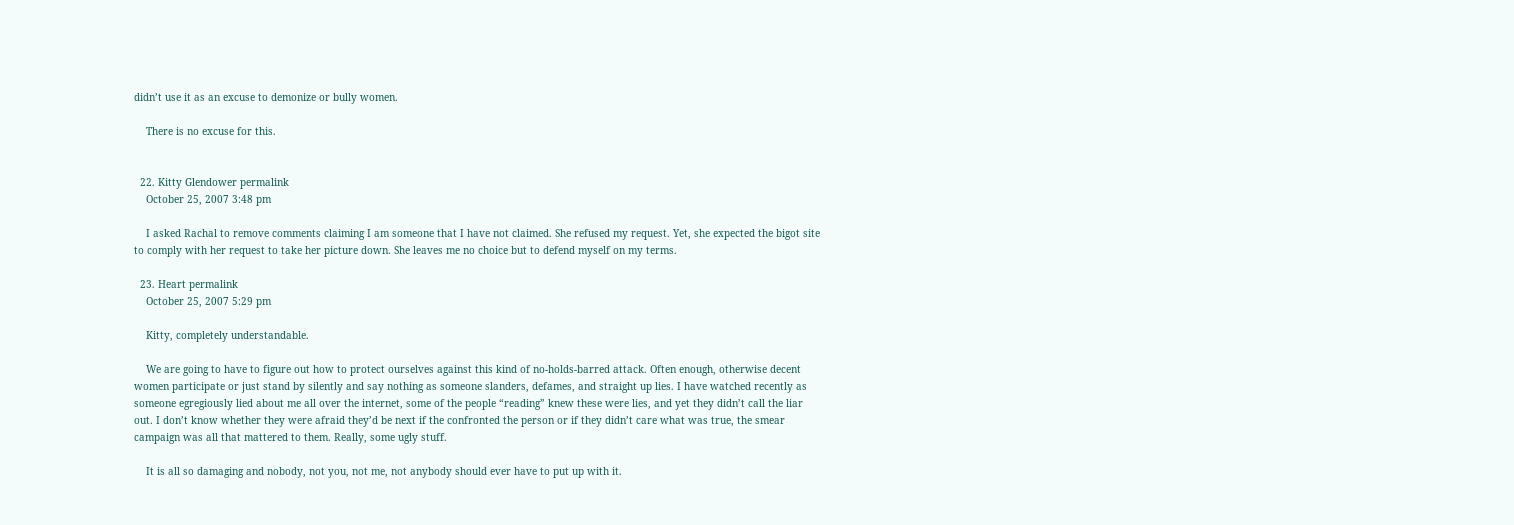didn’t use it as an excuse to demonize or bully women.

    There is no excuse for this.


  22. Kitty Glendower permalink
    October 25, 2007 3:48 pm

    I asked Rachal to remove comments claiming I am someone that I have not claimed. She refused my request. Yet, she expected the bigot site to comply with her request to take her picture down. She leaves me no choice but to defend myself on my terms.

  23. Heart permalink
    October 25, 2007 5:29 pm

    Kitty, completely understandable.

    We are going to have to figure out how to protect ourselves against this kind of no-holds-barred attack. Often enough, otherwise decent women participate or just stand by silently and say nothing as someone slanders, defames, and straight up lies. I have watched recently as someone egregiously lied about me all over the internet, some of the people “reading” knew these were lies, and yet they didn’t call the liar out. I don’t know whether they were afraid they’d be next if the confronted the person or if they didn’t care what was true, the smear campaign was all that mattered to them. Really, some ugly stuff.

    It is all so damaging and nobody, not you, not me, not anybody should ever have to put up with it.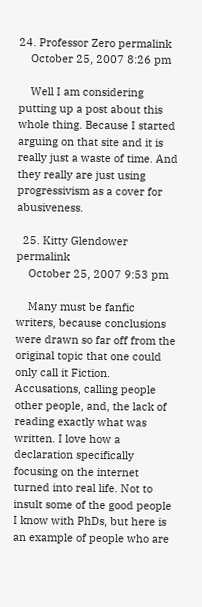24. Professor Zero permalink
    October 25, 2007 8:26 pm

    Well I am considering putting up a post about this whole thing. Because I started arguing on that site and it is really just a waste of time. And they really are just using progressivism as a cover for abusiveness.

  25. Kitty Glendower permalink
    October 25, 2007 9:53 pm

    Many must be fanfic writers, because conclusions were drawn so far off from the original topic that one could only call it Fiction. Accusations, calling people other people, and, the lack of reading exactly what was written. I love how a declaration specifically focusing on the internet turned into real life. Not to insult some of the good people I know with PhDs, but here is an example of people who are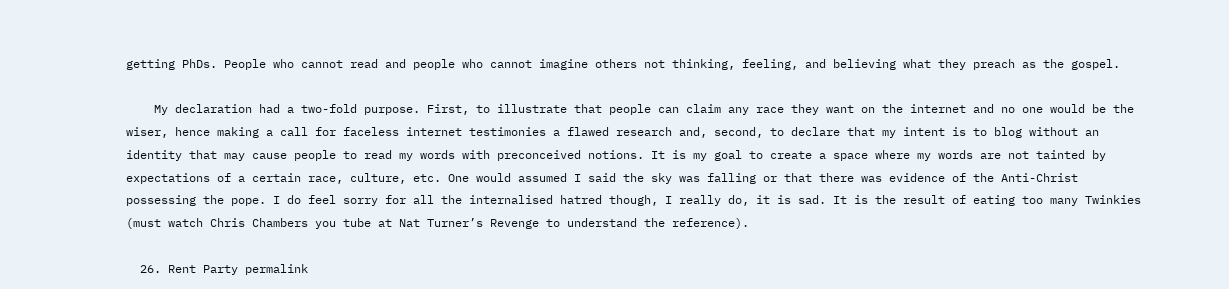getting PhDs. People who cannot read and people who cannot imagine others not thinking, feeling, and believing what they preach as the gospel.

    My declaration had a two-fold purpose. First, to illustrate that people can claim any race they want on the internet and no one would be the wiser, hence making a call for faceless internet testimonies a flawed research and, second, to declare that my intent is to blog without an identity that may cause people to read my words with preconceived notions. It is my goal to create a space where my words are not tainted by expectations of a certain race, culture, etc. One would assumed I said the sky was falling or that there was evidence of the Anti-Christ possessing the pope. I do feel sorry for all the internalised hatred though, I really do, it is sad. It is the result of eating too many Twinkies (must watch Chris Chambers you tube at Nat Turner’s Revenge to understand the reference).

  26. Rent Party permalink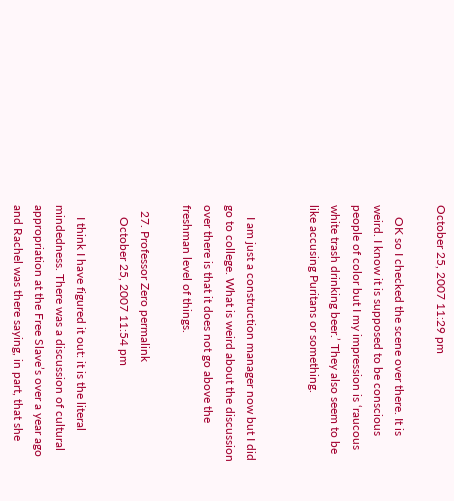October 25, 2007 11:29 pm

    OK so I checked the scene over there. It is weird. I know it is supposed to be conscious people of color but I my impression is ‘raucous white trash drinking beer.’ They also seem to be like accusing Puritans or something.


    I am just a construction manager now but I did go to college. What is weird about the discussion over there is that it does not go above the freshman level of things.

  27. Professor Zero permalink
    October 25, 2007 11:54 pm

    I think I have figured it out: it is the literal mindedness. There was a discussion of cultural appropriation at the Free Slave’s over a year ago and Rachel was there saying, in part, that she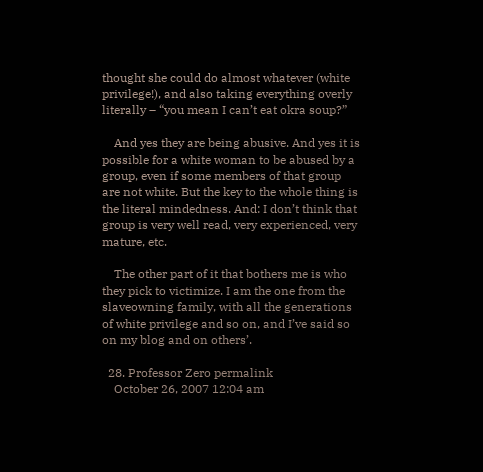thought she could do almost whatever (white privilege!), and also taking everything overly literally – “you mean I can’t eat okra soup?”

    And yes they are being abusive. And yes it is possible for a white woman to be abused by a group, even if some members of that group are not white. But the key to the whole thing is the literal mindedness. And: I don’t think that group is very well read, very experienced, very mature, etc.

    The other part of it that bothers me is who they pick to victimize. I am the one from the slaveowning family, with all the generations of white privilege and so on, and I’ve said so on my blog and on others’.

  28. Professor Zero permalink
    October 26, 2007 12:04 am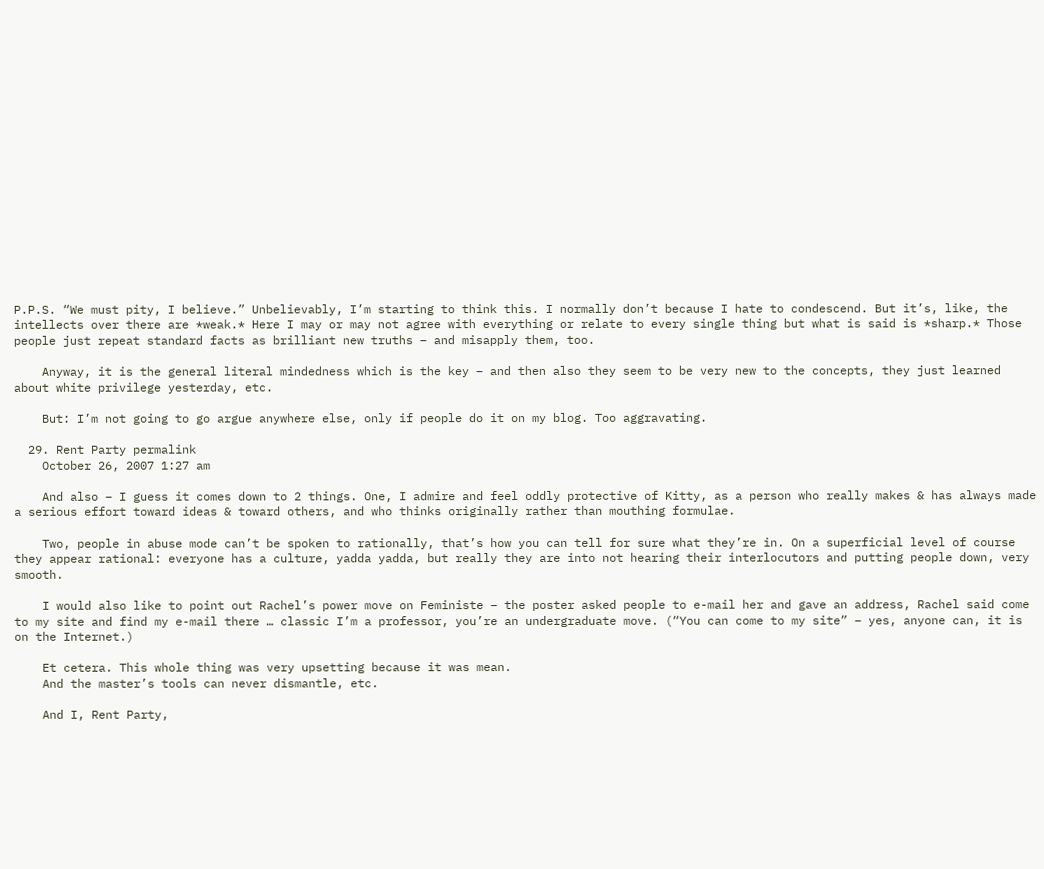P.P.S. “We must pity, I believe.” Unbelievably, I’m starting to think this. I normally don’t because I hate to condescend. But it’s, like, the intellects over there are *weak.* Here I may or may not agree with everything or relate to every single thing but what is said is *sharp.* Those people just repeat standard facts as brilliant new truths – and misapply them, too.

    Anyway, it is the general literal mindedness which is the key – and then also they seem to be very new to the concepts, they just learned about white privilege yesterday, etc.

    But: I’m not going to go argue anywhere else, only if people do it on my blog. Too aggravating.

  29. Rent Party permalink
    October 26, 2007 1:27 am

    And also – I guess it comes down to 2 things. One, I admire and feel oddly protective of Kitty, as a person who really makes & has always made a serious effort toward ideas & toward others, and who thinks originally rather than mouthing formulae.

    Two, people in abuse mode can’t be spoken to rationally, that’s how you can tell for sure what they’re in. On a superficial level of course they appear rational: everyone has a culture, yadda yadda, but really they are into not hearing their interlocutors and putting people down, very smooth.

    I would also like to point out Rachel’s power move on Feministe – the poster asked people to e-mail her and gave an address, Rachel said come to my site and find my e-mail there … classic I’m a professor, you’re an undergraduate move. (“You can come to my site” – yes, anyone can, it is on the Internet.)

    Et cetera. This whole thing was very upsetting because it was mean.
    And the master’s tools can never dismantle, etc.

    And I, Rent Party,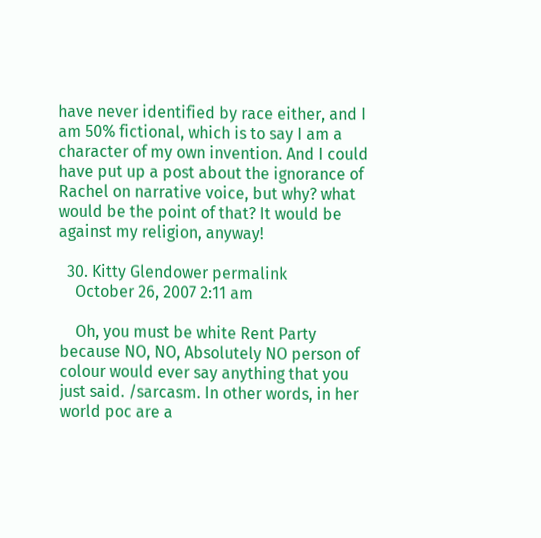have never identified by race either, and I am 50% fictional, which is to say I am a character of my own invention. And I could have put up a post about the ignorance of Rachel on narrative voice, but why? what would be the point of that? It would be against my religion, anyway!

  30. Kitty Glendower permalink
    October 26, 2007 2:11 am

    Oh, you must be white Rent Party because NO, NO, Absolutely NO person of colour would ever say anything that you just said. /sarcasm. In other words, in her world poc are a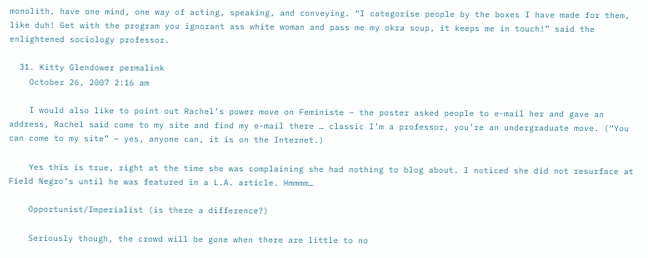monolith, have one mind, one way of acting, speaking, and conveying. “I categorise people by the boxes I have made for them, like duh! Get with the program you ignorant ass white woman and pass me my okra soup, it keeps me in touch!” said the enlightened sociology professor.

  31. Kitty Glendower permalink
    October 26, 2007 2:16 am

    I would also like to point out Rachel’s power move on Feministe – the poster asked people to e-mail her and gave an address, Rachel said come to my site and find my e-mail there … classic I’m a professor, you’re an undergraduate move. (“You can come to my site” – yes, anyone can, it is on the Internet.)

    Yes this is true, right at the time she was complaining she had nothing to blog about. I noticed she did not resurface at Field Negro’s until he was featured in a L.A. article. Hmmmm…

    Opportunist/Imperialist (is there a difference?)

    Seriously though, the crowd will be gone when there are little to no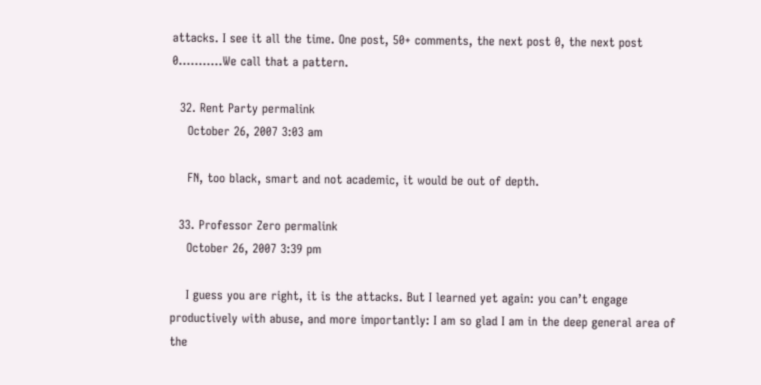attacks. I see it all the time. One post, 50+ comments, the next post 0, the next post 0………..We call that a pattern.

  32. Rent Party permalink
    October 26, 2007 3:03 am

    FN, too black, smart and not academic, it would be out of depth.

  33. Professor Zero permalink
    October 26, 2007 3:39 pm

    I guess you are right, it is the attacks. But I learned yet again: you can’t engage productively with abuse, and more importantly: I am so glad I am in the deep general area of the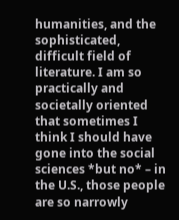humanities, and the sophisticated, difficult field of literature. I am so practically and societally oriented that sometimes I think I should have gone into the social sciences *but no* – in the U.S., those people are so narrowly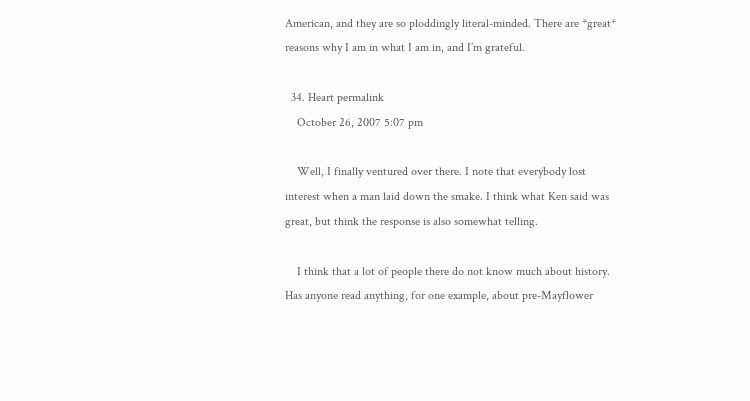American, and they are so ploddingly literal-minded. There are *great* reasons why I am in what I am in, and I’m grateful.

  34. Heart permalink
    October 26, 2007 5:07 pm

    Well, I finally ventured over there. I note that everybody lost interest when a man laid down the smake. I think what Ken said was great, but think the response is also somewhat telling.

    I think that a lot of people there do not know much about history. Has anyone read anything, for one example, about pre-Mayflower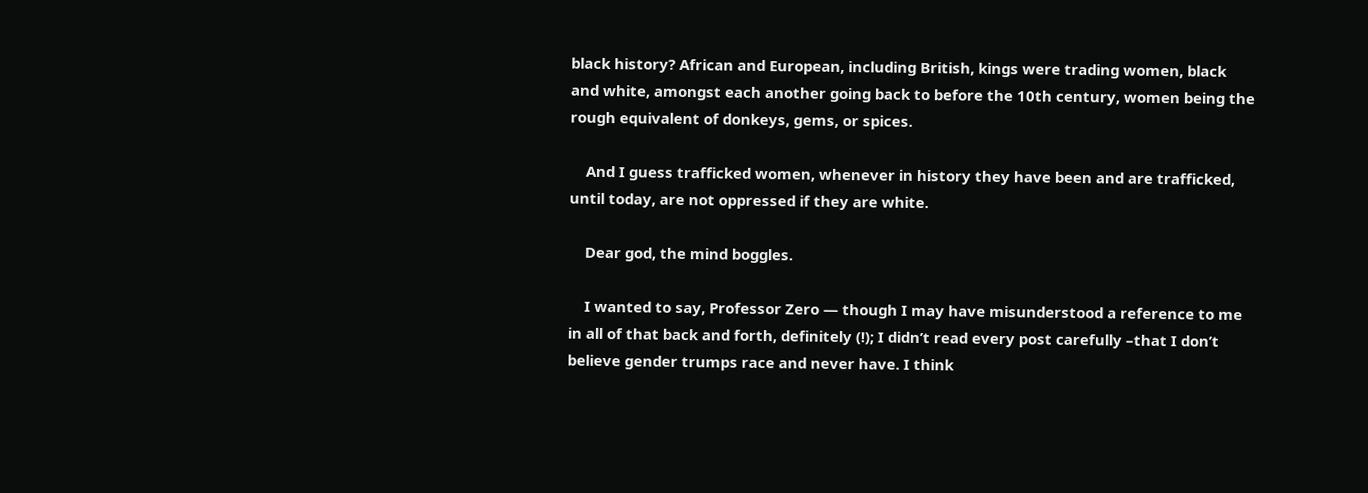black history? African and European, including British, kings were trading women, black and white, amongst each another going back to before the 10th century, women being the rough equivalent of donkeys, gems, or spices.

    And I guess trafficked women, whenever in history they have been and are trafficked, until today, are not oppressed if they are white.

    Dear god, the mind boggles.

    I wanted to say, Professor Zero — though I may have misunderstood a reference to me in all of that back and forth, definitely (!); I didn’t read every post carefully –that I don’t believe gender trumps race and never have. I think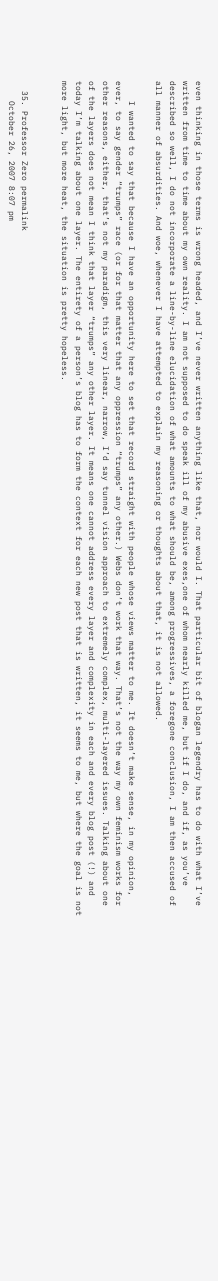even thinking in those terms is wrong headed, and I’ve never written anything like that, nor would I. That particular bit of blogan legendry has to do with what I’ve written from time to time about my own reality. I am not supposed to do speak ill of my abusive exes,one of whom nearly killed me, but if I do, and if, as you’ve described so well, I do not incorporate a line-by-line elucidation of what amounts to what should be, among progressives, a foregone conclusion, I am then accused of all manner of absurdities. And woe, whenever I have attempted to explain my reasoning or thoughts about that, it is not allowed.

    I wanted to say that because I have an opportunity here to set that record straight with people whose views matter to me. It doesn’t make sense, in my opinion, ever, to say gender “trumps” race (or for that matter that any oppression “trumps” any other.) Webs don’t work that way. That’s not the way my own feminism works for other reasons, either, that’s not my paradigm, this very linear, narrow, I’d say tunnel vision approach to extremely complex, multi-layered issues. Talking about one of the layers does not mean I think that layer “trumps” any other layer. It means one cannot address every layer and complexity in each and every blog post (!) and today I’m talking about one layer. The entirety of a person’s blog has to form the context for each new post that is written, it seems to me, but where the goal is not more light, but more heat, the situation is pretty hopeless.


  35. Professor Zero permalink
    October 26, 2007 8:07 pm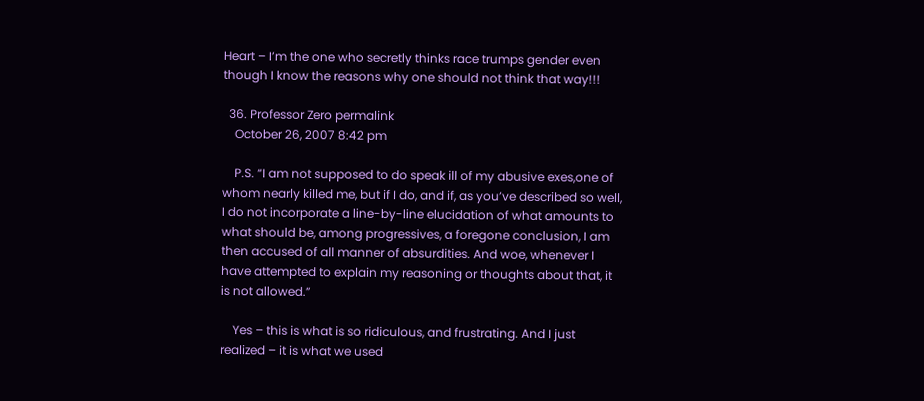Heart – I’m the one who secretly thinks race trumps gender even though I know the reasons why one should not think that way!!!

  36. Professor Zero permalink
    October 26, 2007 8:42 pm

    P.S. “I am not supposed to do speak ill of my abusive exes,one of whom nearly killed me, but if I do, and if, as you’ve described so well, I do not incorporate a line-by-line elucidation of what amounts to what should be, among progressives, a foregone conclusion, I am then accused of all manner of absurdities. And woe, whenever I have attempted to explain my reasoning or thoughts about that, it is not allowed.”

    Yes – this is what is so ridiculous, and frustrating. And I just realized – it is what we used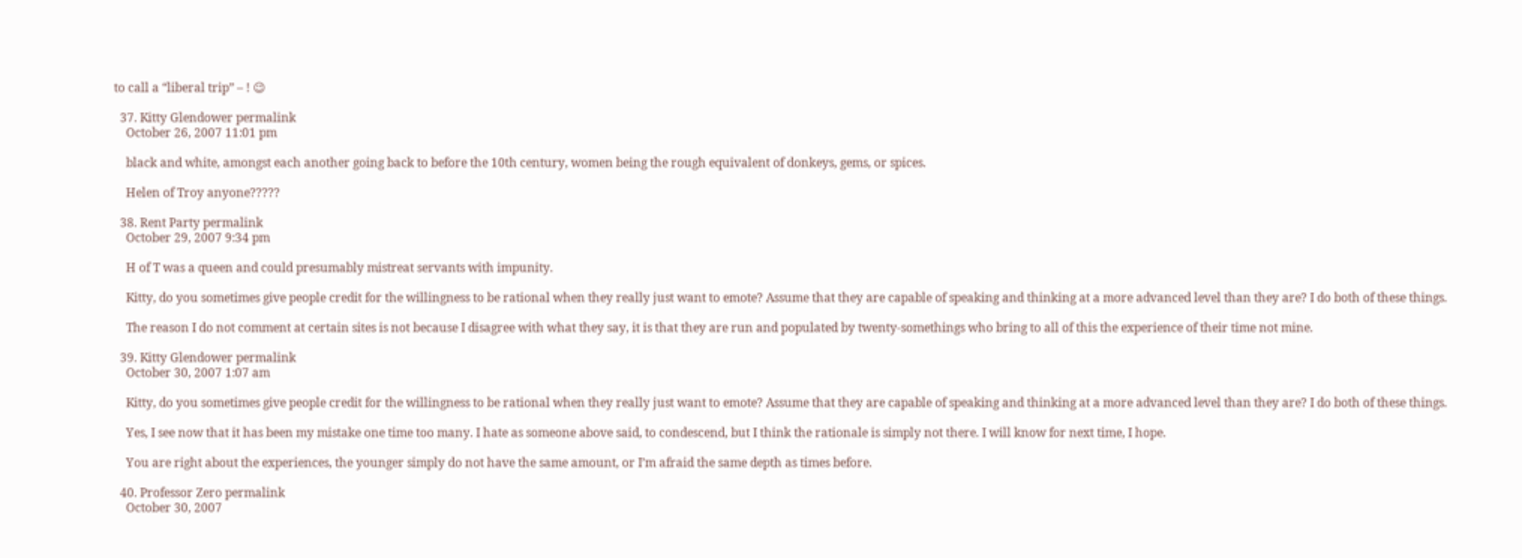to call a “liberal trip” – ! 😉

  37. Kitty Glendower permalink
    October 26, 2007 11:01 pm

    black and white, amongst each another going back to before the 10th century, women being the rough equivalent of donkeys, gems, or spices.

    Helen of Troy anyone?????

  38. Rent Party permalink
    October 29, 2007 9:34 pm

    H of T was a queen and could presumably mistreat servants with impunity.

    Kitty, do you sometimes give people credit for the willingness to be rational when they really just want to emote? Assume that they are capable of speaking and thinking at a more advanced level than they are? I do both of these things.

    The reason I do not comment at certain sites is not because I disagree with what they say, it is that they are run and populated by twenty-somethings who bring to all of this the experience of their time not mine.

  39. Kitty Glendower permalink
    October 30, 2007 1:07 am

    Kitty, do you sometimes give people credit for the willingness to be rational when they really just want to emote? Assume that they are capable of speaking and thinking at a more advanced level than they are? I do both of these things.

    Yes, I see now that it has been my mistake one time too many. I hate as someone above said, to condescend, but I think the rationale is simply not there. I will know for next time, I hope.

    You are right about the experiences, the younger simply do not have the same amount, or I’m afraid the same depth as times before.

  40. Professor Zero permalink
    October 30, 2007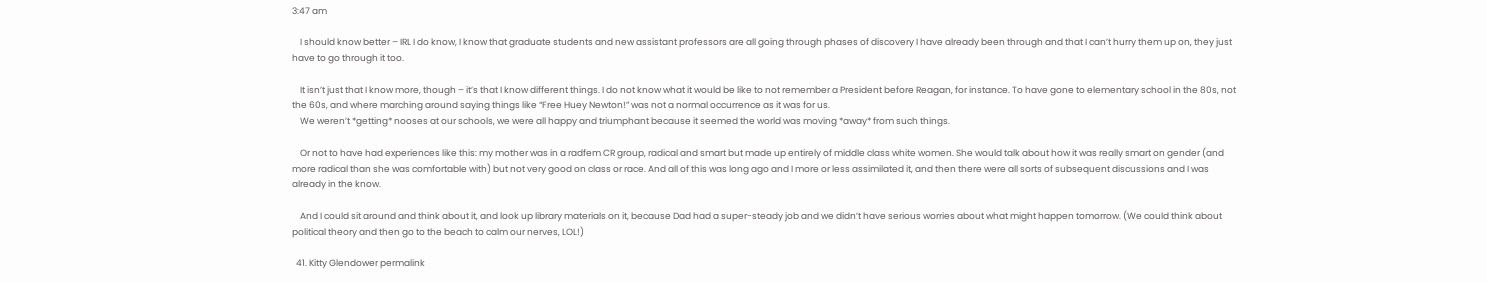3:47 am

    I should know better – IRL I do know, I know that graduate students and new assistant professors are all going through phases of discovery I have already been through and that I can’t hurry them up on, they just have to go through it too.

    It isn’t just that I know more, though – it’s that I know different things. I do not know what it would be like to not remember a President before Reagan, for instance. To have gone to elementary school in the 80s, not the 60s, and where marching around saying things like “Free Huey Newton!” was not a normal occurrence as it was for us.
    We weren’t *getting* nooses at our schools, we were all happy and triumphant because it seemed the world was moving *away* from such things.

    Or not to have had experiences like this: my mother was in a radfem CR group, radical and smart but made up entirely of middle class white women. She would talk about how it was really smart on gender (and more radical than she was comfortable with) but not very good on class or race. And all of this was long ago and I more or less assimilated it, and then there were all sorts of subsequent discussions and I was already in the know.

    And I could sit around and think about it, and look up library materials on it, because Dad had a super-steady job and we didn’t have serious worries about what might happen tomorrow. (We could think about political theory and then go to the beach to calm our nerves, LOL!)

  41. Kitty Glendower permalink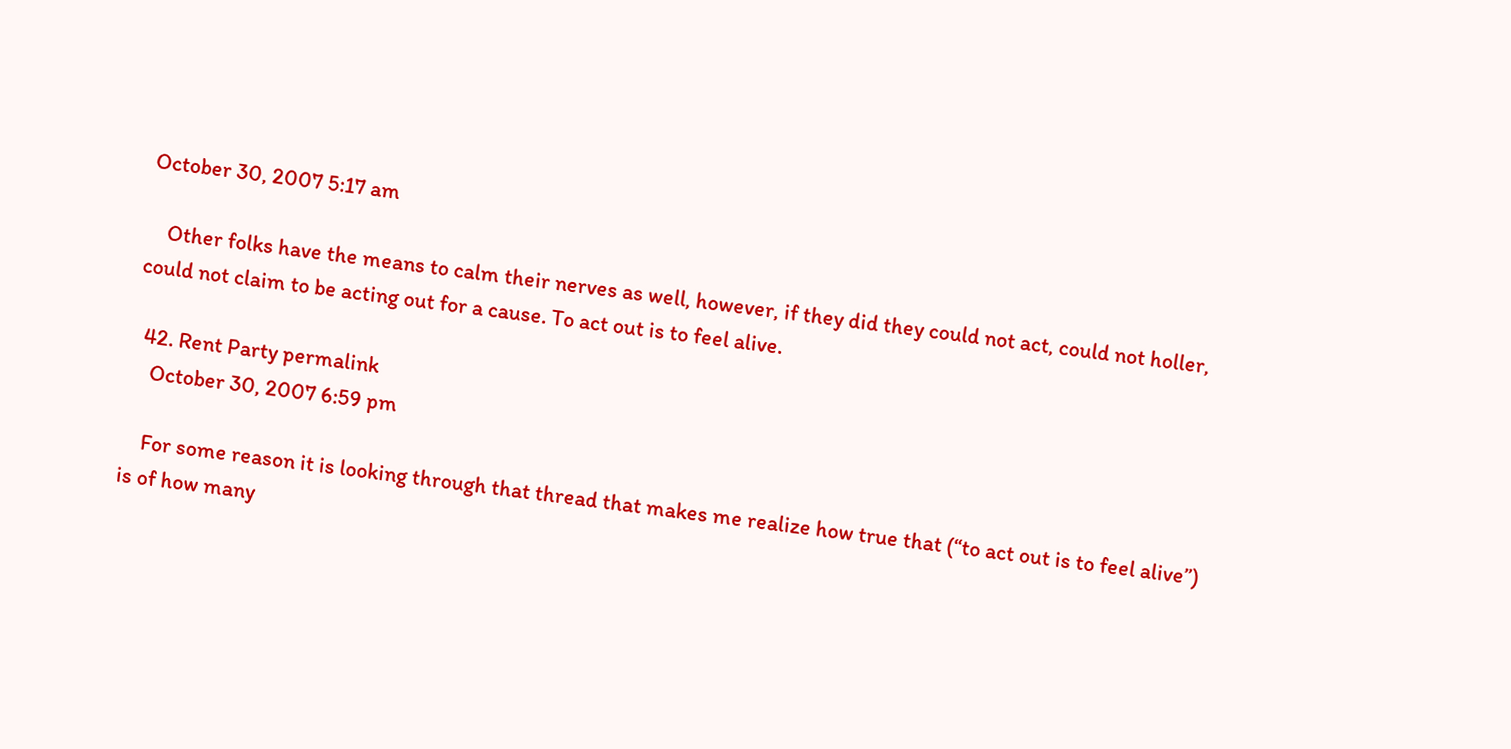October 30, 2007 5:17 am

    Other folks have the means to calm their nerves as well, however, if they did they could not act, could not holler, could not claim to be acting out for a cause. To act out is to feel alive.

  42. Rent Party permalink
    October 30, 2007 6:59 pm

    For some reason it is looking through that thread that makes me realize how true that (“to act out is to feel alive”) is of how many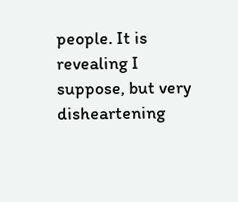people. It is revealing I suppose, but very disheartening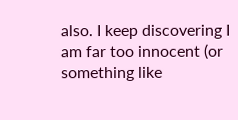also. I keep discovering I am far too innocent (or something like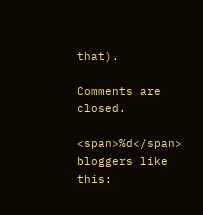that).

Comments are closed.

<span>%d</span> bloggers like this: